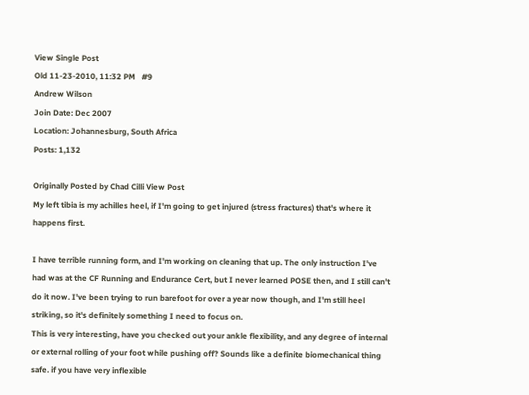View Single Post
Old 11-23-2010, 11:32 PM   #9
Andrew Wilson
Join Date: Dec 2007
Location: Johannesburg, South Africa
Posts: 1,132

Originally Posted by Chad Cilli View Post
My left tibia is my achilles heel, if I'm going to get injured (stress fractures) that's where it happens first.

I have terrible running form, and I'm working on cleaning that up. The only instruction I've had was at the CF Running and Endurance Cert, but I never learned POSE then, and I still can't do it now. I've been trying to run barefoot for over a year now though, and I'm still heel striking, so it's definitely something I need to focus on.
This is very interesting, have you checked out your ankle flexibility, and any degree of internal or external rolling of your foot while pushing off? Sounds like a definite biomechanical thing safe. if you have very inflexible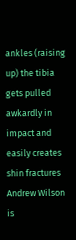ankles (raising up) the tibia gets pulled awkardly in impact and easily creates shin fractures
Andrew Wilson is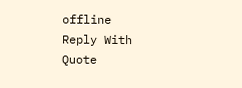offline   Reply With Quote